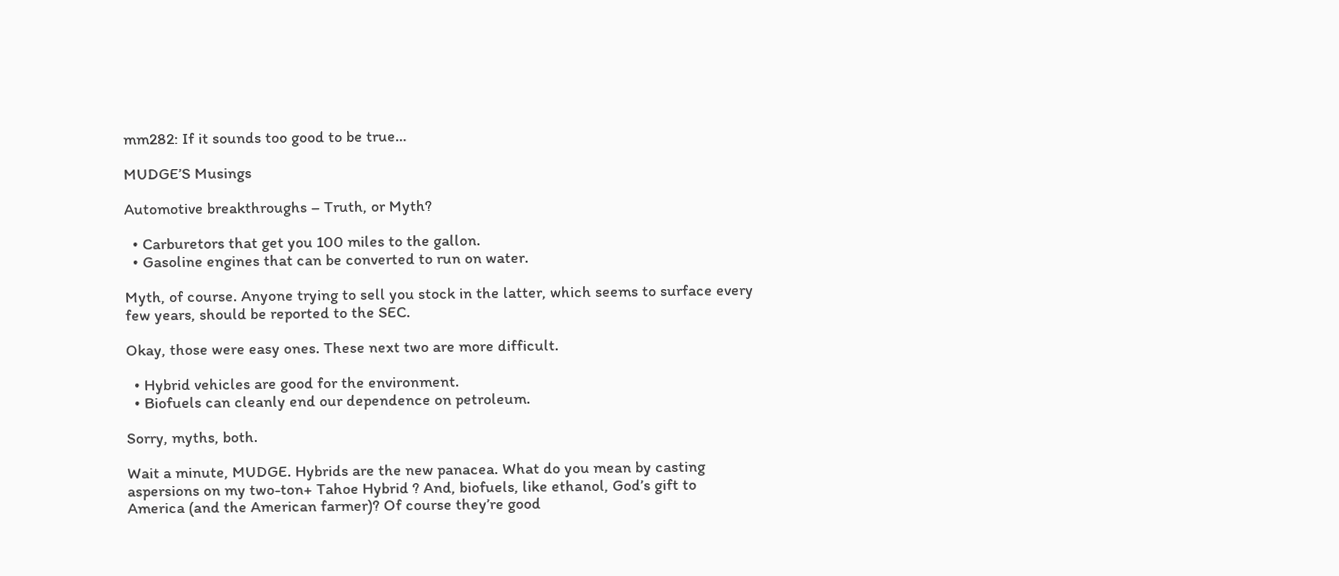mm282: If it sounds too good to be true…

MUDGE’S Musings

Automotive breakthroughs – Truth, or Myth?

  • Carburetors that get you 100 miles to the gallon.
  • Gasoline engines that can be converted to run on water.

Myth, of course. Anyone trying to sell you stock in the latter, which seems to surface every few years, should be reported to the SEC.

Okay, those were easy ones. These next two are more difficult.

  • Hybrid vehicles are good for the environment.
  • Biofuels can cleanly end our dependence on petroleum.

Sorry, myths, both.

Wait a minute, MUDGE. Hybrids are the new panacea. What do you mean by casting aspersions on my two-ton+ Tahoe Hybrid ? And, biofuels, like ethanol, God’s gift to America (and the American farmer)? Of course they’re good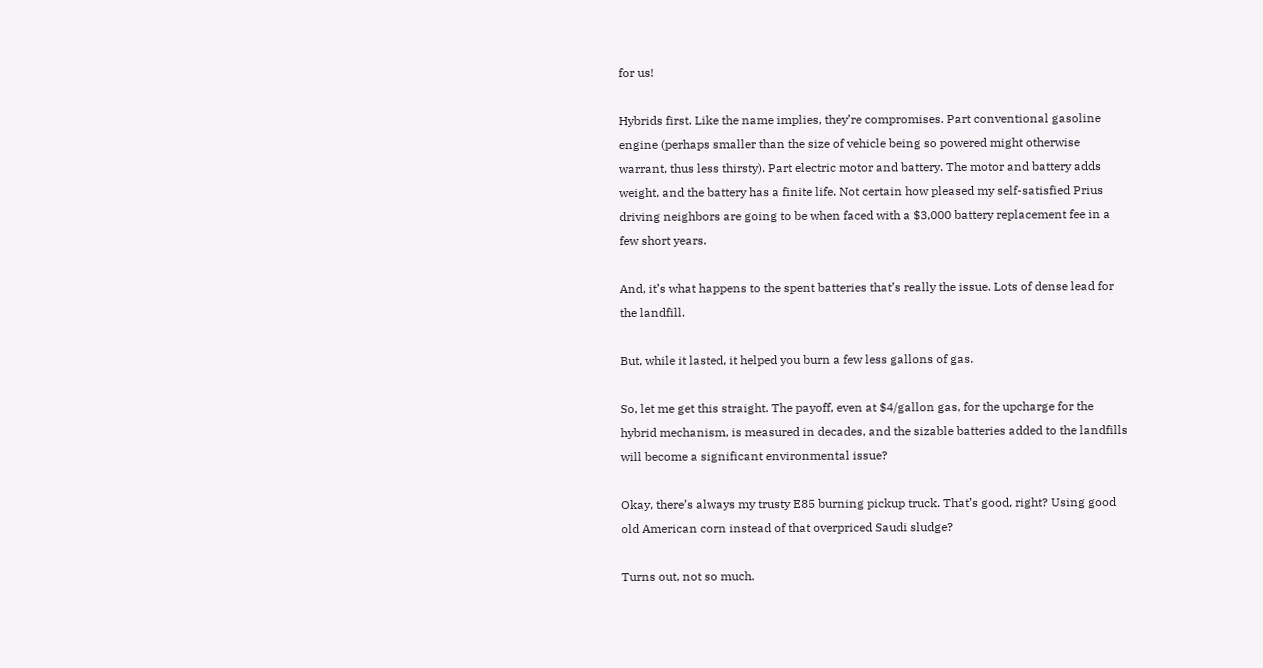for us!

Hybrids first. Like the name implies, they’re compromises. Part conventional gasoline engine (perhaps smaller than the size of vehicle being so powered might otherwise warrant, thus less thirsty). Part electric motor and battery. The motor and battery adds weight, and the battery has a finite life. Not certain how pleased my self-satisfied Prius driving neighbors are going to be when faced with a $3,000 battery replacement fee in a few short years.

And, it’s what happens to the spent batteries that’s really the issue. Lots of dense lead for the landfill.

But, while it lasted, it helped you burn a few less gallons of gas.

So, let me get this straight. The payoff, even at $4/gallon gas, for the upcharge for the hybrid mechanism, is measured in decades, and the sizable batteries added to the landfills will become a significant environmental issue?

Okay, there’s always my trusty E85 burning pickup truck. That’s good, right? Using good old American corn instead of that overpriced Saudi sludge?

Turns out, not so much.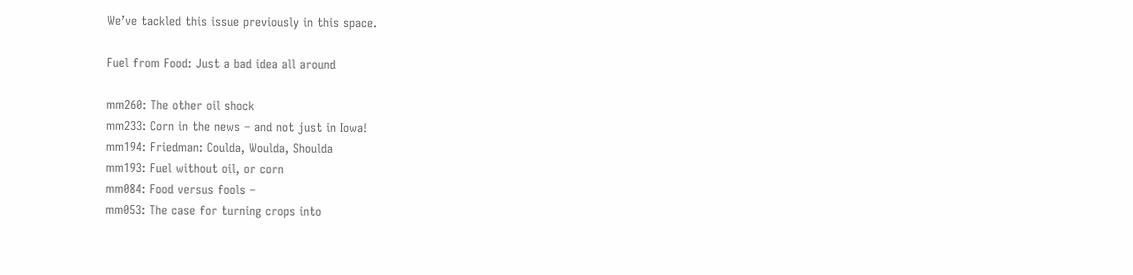We’ve tackled this issue previously in this space.

Fuel from Food: Just a bad idea all around

mm260: The other oil shock
mm233: Corn in the news – and not just in Iowa!
mm194: Friedman: Coulda, Woulda, Shoulda
mm193: Fuel without oil, or corn
mm084: Food versus fools –
mm053: The case for turning crops into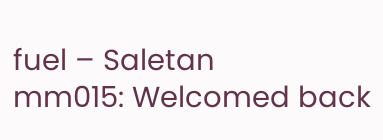fuel – Saletan
mm015: Welcomed back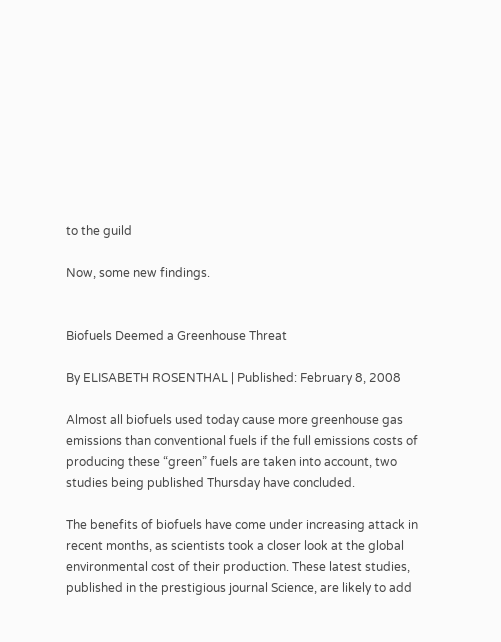to the guild

Now, some new findings.


Biofuels Deemed a Greenhouse Threat

By ELISABETH ROSENTHAL | Published: February 8, 2008

Almost all biofuels used today cause more greenhouse gas emissions than conventional fuels if the full emissions costs of producing these “green” fuels are taken into account, two studies being published Thursday have concluded.

The benefits of biofuels have come under increasing attack in recent months, as scientists took a closer look at the global environmental cost of their production. These latest studies, published in the prestigious journal Science, are likely to add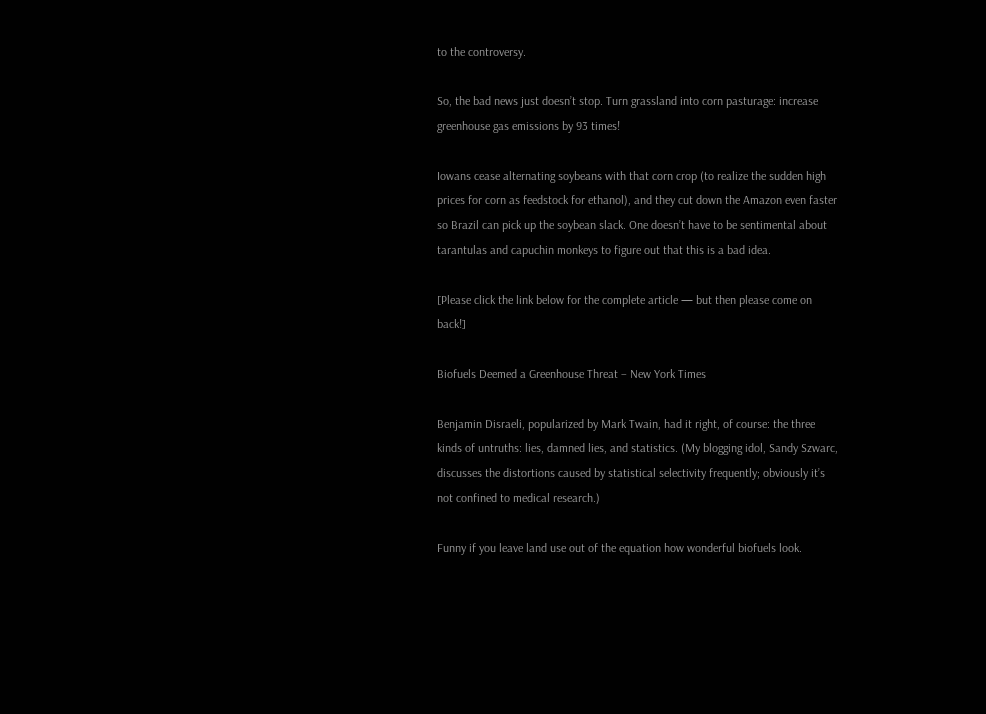to the controversy.

So, the bad news just doesn’t stop. Turn grassland into corn pasturage: increase greenhouse gas emissions by 93 times!

Iowans cease alternating soybeans with that corn crop (to realize the sudden high prices for corn as feedstock for ethanol), and they cut down the Amazon even faster so Brazil can pick up the soybean slack. One doesn’t have to be sentimental about tarantulas and capuchin monkeys to figure out that this is a bad idea.

[Please click the link below for the complete article — but then please come on back!]

Biofuels Deemed a Greenhouse Threat – New York Times

Benjamin Disraeli, popularized by Mark Twain, had it right, of course: the three kinds of untruths: lies, damned lies, and statistics. (My blogging idol, Sandy Szwarc, discusses the distortions caused by statistical selectivity frequently; obviously it’s not confined to medical research.)

Funny if you leave land use out of the equation how wonderful biofuels look.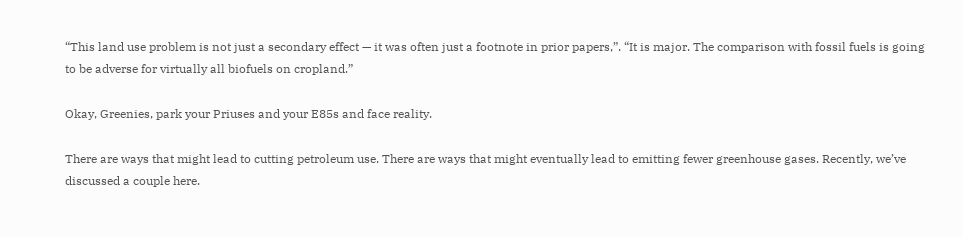“This land use problem is not just a secondary effect — it was often just a footnote in prior papers,”. “It is major. The comparison with fossil fuels is going to be adverse for virtually all biofuels on cropland.”

Okay, Greenies, park your Priuses and your E85s and face reality.

There are ways that might lead to cutting petroleum use. There are ways that might eventually lead to emitting fewer greenhouse gases. Recently, we’ve discussed a couple here.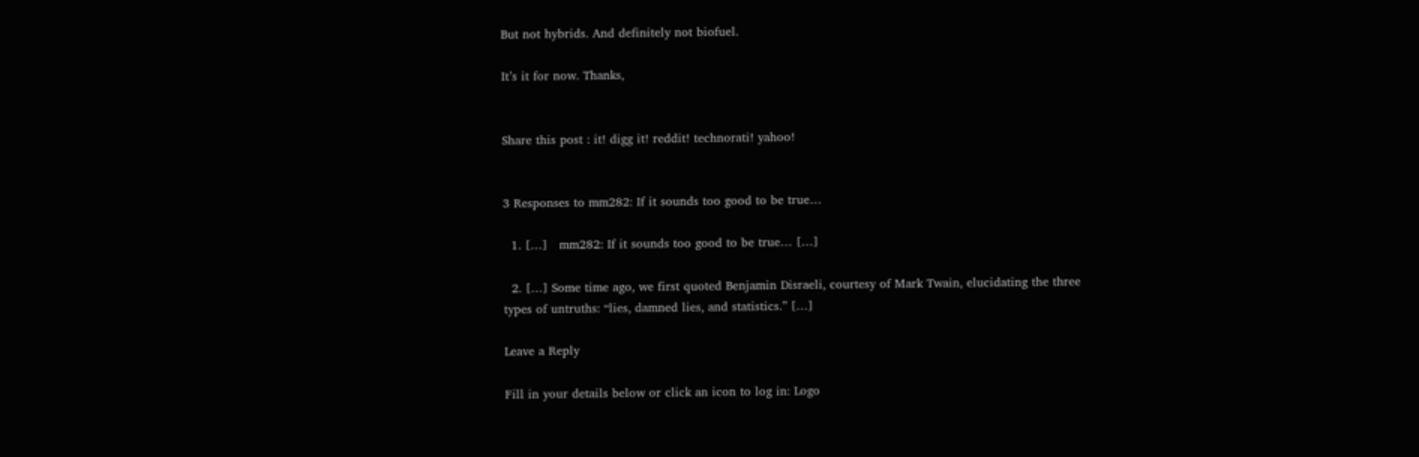But not hybrids. And definitely not biofuel.

It’s it for now. Thanks,


Share this post : it! digg it! reddit! technorati! yahoo!


3 Responses to mm282: If it sounds too good to be true…

  1. […]   mm282: If it sounds too good to be true… […]

  2. […] Some time ago, we first quoted Benjamin Disraeli, courtesy of Mark Twain, elucidating the three types of untruths: “lies, damned lies, and statistics.” […]

Leave a Reply

Fill in your details below or click an icon to log in: Logo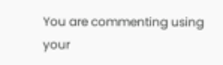You are commenting using your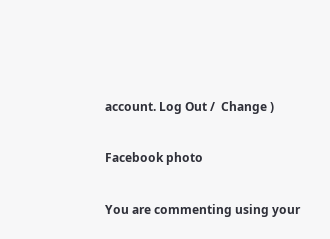account. Log Out /  Change )

Facebook photo

You are commenting using your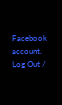Facebook account. Log Out /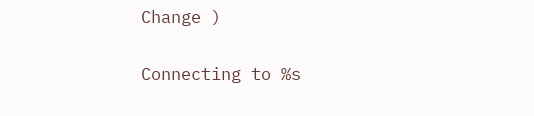Change )

Connecting to %s